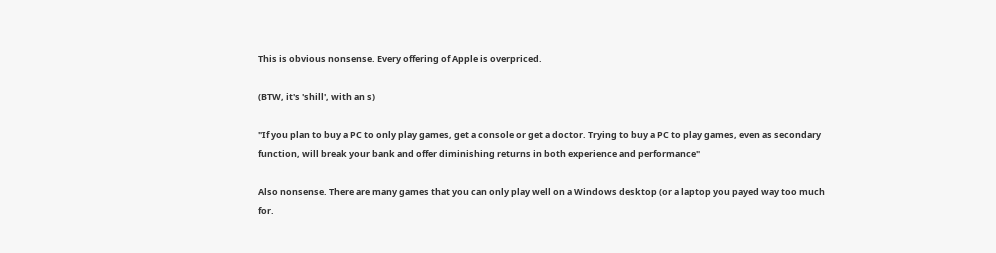This is obvious nonsense. Every offering of Apple is overpriced.

(BTW, it's 'shill', with an s)

"If you plan to buy a PC to only play games, get a console or get a doctor. Trying to buy a PC to play games, even as secondary function, will break your bank and offer diminishing returns in both experience and performance"

Also nonsense. There are many games that you can only play well on a Windows desktop (or a laptop you payed way too much for.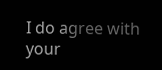I do agree with your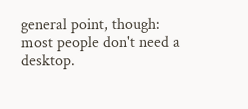general point, though: most people don't need a desktop.